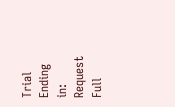Trial Ending in: Request Full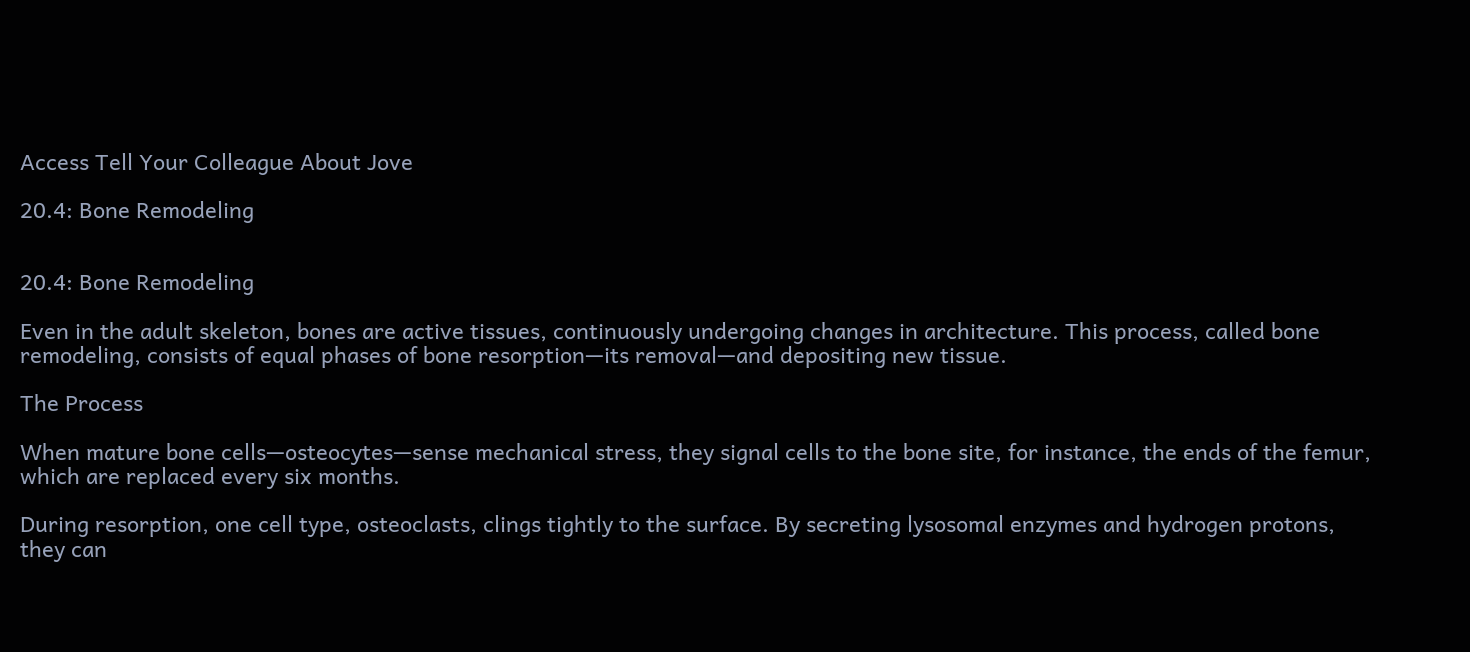Access Tell Your Colleague About Jove

20.4: Bone Remodeling


20.4: Bone Remodeling

Even in the adult skeleton, bones are active tissues, continuously undergoing changes in architecture. This process, called bone remodeling, consists of equal phases of bone resorption—its removal—and depositing new tissue.

The Process

When mature bone cells—osteocytes—sense mechanical stress, they signal cells to the bone site, for instance, the ends of the femur, which are replaced every six months.

During resorption, one cell type, osteoclasts, clings tightly to the surface. By secreting lysosomal enzymes and hydrogen protons, they can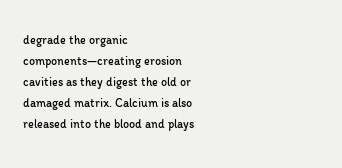degrade the organic components—creating erosion cavities as they digest the old or damaged matrix. Calcium is also released into the blood and plays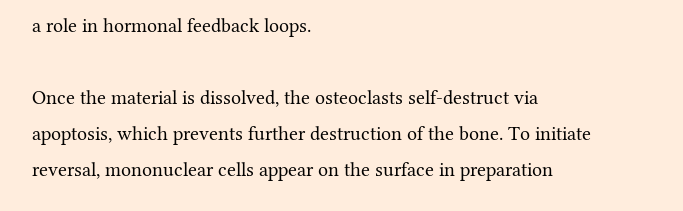a role in hormonal feedback loops.

Once the material is dissolved, the osteoclasts self-destruct via apoptosis, which prevents further destruction of the bone. To initiate reversal, mononuclear cells appear on the surface in preparation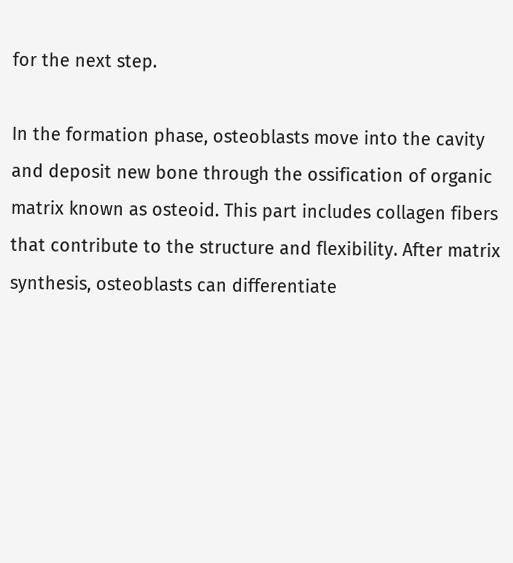for the next step.

In the formation phase, osteoblasts move into the cavity and deposit new bone through the ossification of organic matrix known as osteoid. This part includes collagen fibers that contribute to the structure and flexibility. After matrix synthesis, osteoblasts can differentiate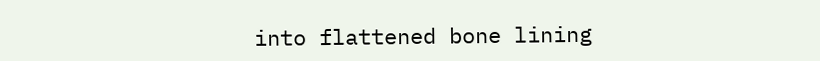into flattened bone lining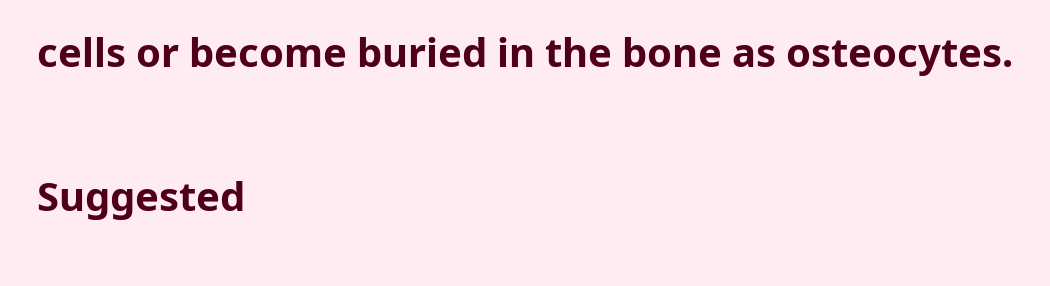cells or become buried in the bone as osteocytes.

Suggested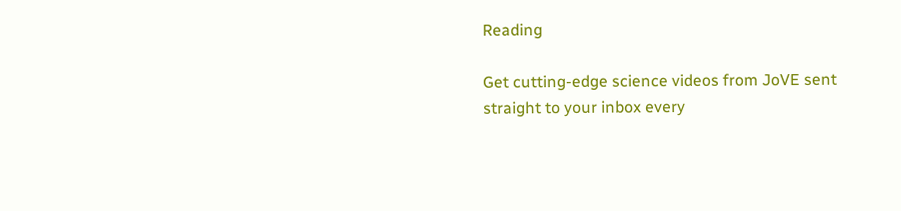Reading

Get cutting-edge science videos from JoVE sent straight to your inbox every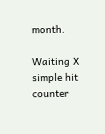month.

Waiting X
simple hit counter